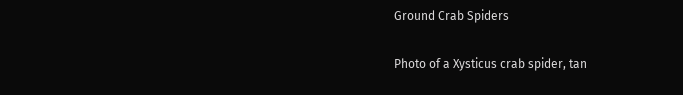Ground Crab Spiders

Photo of a Xysticus crab spider, tan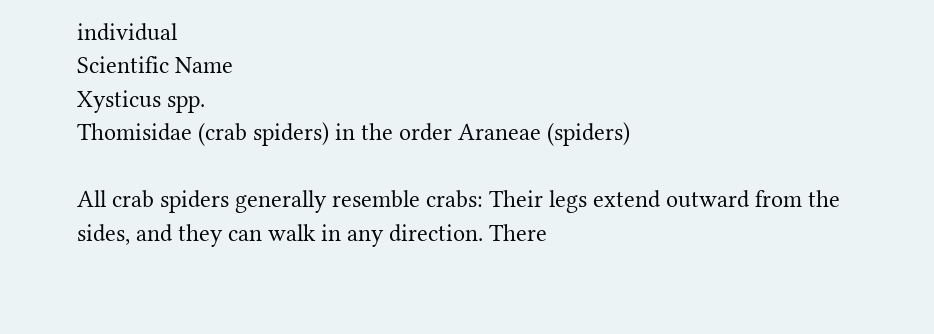individual
Scientific Name
Xysticus spp.
Thomisidae (crab spiders) in the order Araneae (spiders)

All crab spiders generally resemble crabs: Their legs extend outward from the sides, and they can walk in any direction. There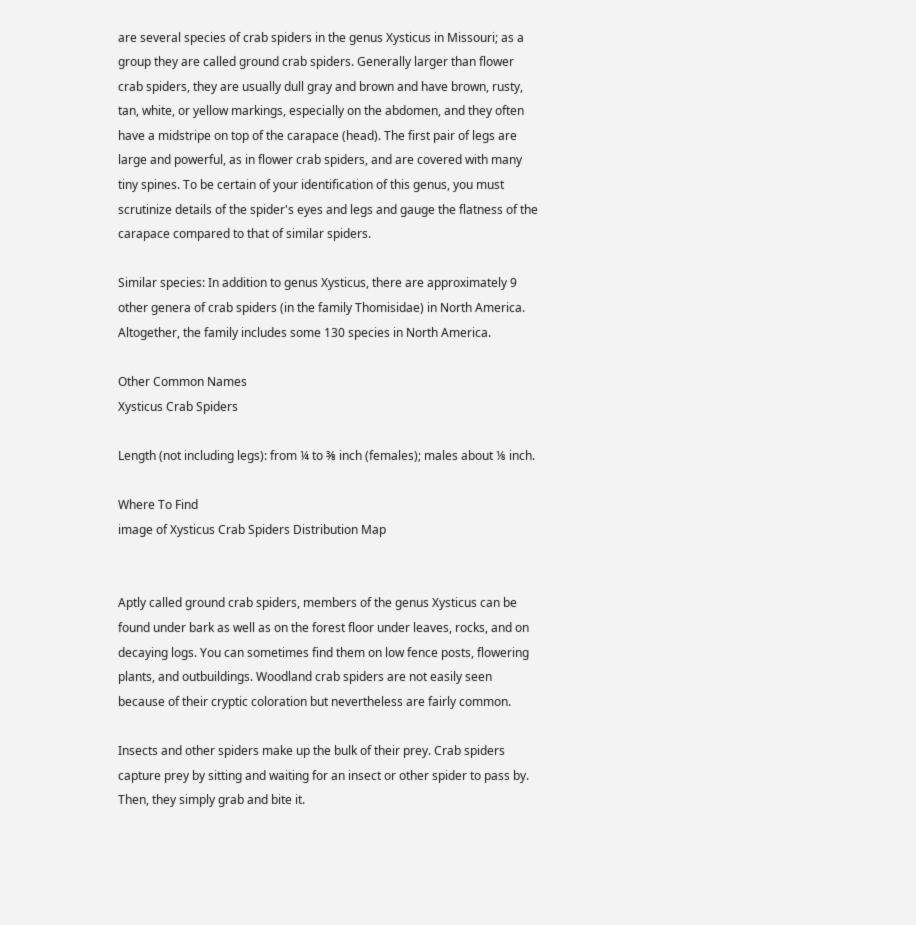are several species of crab spiders in the genus Xysticus in Missouri; as a group they are called ground crab spiders. Generally larger than flower crab spiders, they are usually dull gray and brown and have brown, rusty, tan, white, or yellow markings, especially on the abdomen, and they often have a midstripe on top of the carapace (head). The first pair of legs are large and powerful, as in flower crab spiders, and are covered with many tiny spines. To be certain of your identification of this genus, you must scrutinize details of the spider's eyes and legs and gauge the flatness of the carapace compared to that of similar spiders.

Similar species: In addition to genus Xysticus, there are approximately 9 other genera of crab spiders (in the family Thomisidae) in North America. Altogether, the family includes some 130 species in North America.

Other Common Names
Xysticus Crab Spiders

Length (not including legs): from ¼ to ⅜ inch (females); males about ⅛ inch.

Where To Find
image of Xysticus Crab Spiders Distribution Map


Aptly called ground crab spiders, members of the genus Xysticus can be found under bark as well as on the forest floor under leaves, rocks, and on decaying logs. You can sometimes find them on low fence posts, flowering plants, and outbuildings. Woodland crab spiders are not easily seen because of their cryptic coloration but nevertheless are fairly common.

Insects and other spiders make up the bulk of their prey. Crab spiders capture prey by sitting and waiting for an insect or other spider to pass by. Then, they simply grab and bite it.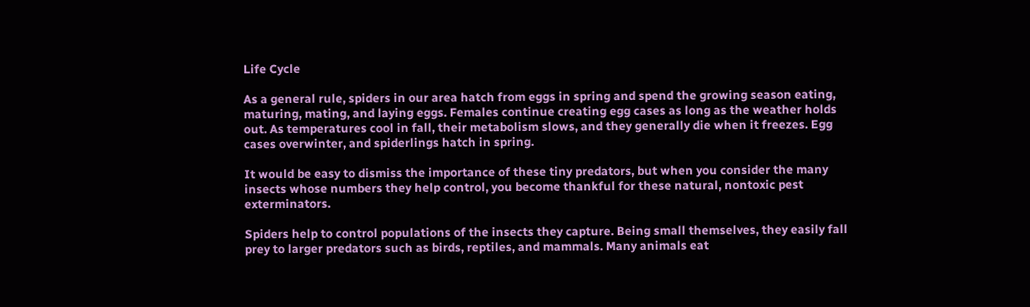Life Cycle

As a general rule, spiders in our area hatch from eggs in spring and spend the growing season eating, maturing, mating, and laying eggs. Females continue creating egg cases as long as the weather holds out. As temperatures cool in fall, their metabolism slows, and they generally die when it freezes. Egg cases overwinter, and spiderlings hatch in spring.

It would be easy to dismiss the importance of these tiny predators, but when you consider the many insects whose numbers they help control, you become thankful for these natural, nontoxic pest exterminators.

Spiders help to control populations of the insects they capture. Being small themselves, they easily fall prey to larger predators such as birds, reptiles, and mammals. Many animals eat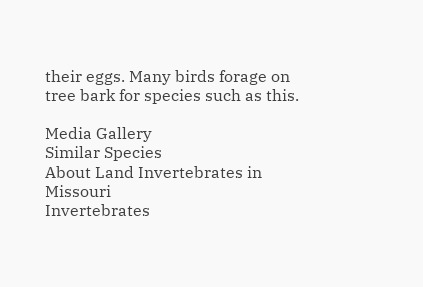their eggs. Many birds forage on tree bark for species such as this.

Media Gallery
Similar Species
About Land Invertebrates in Missouri
Invertebrates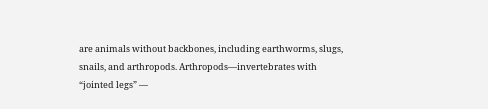are animals without backbones, including earthworms, slugs, snails, and arthropods. Arthropods—invertebrates with “jointed legs” —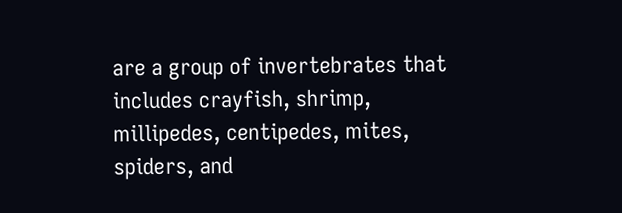are a group of invertebrates that includes crayfish, shrimp, millipedes, centipedes, mites, spiders, and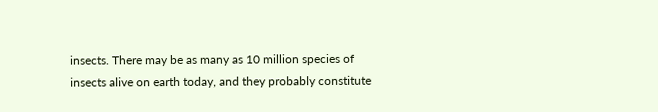insects. There may be as many as 10 million species of insects alive on earth today, and they probably constitute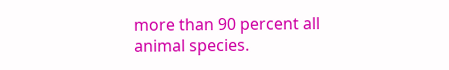more than 90 percent all animal species.